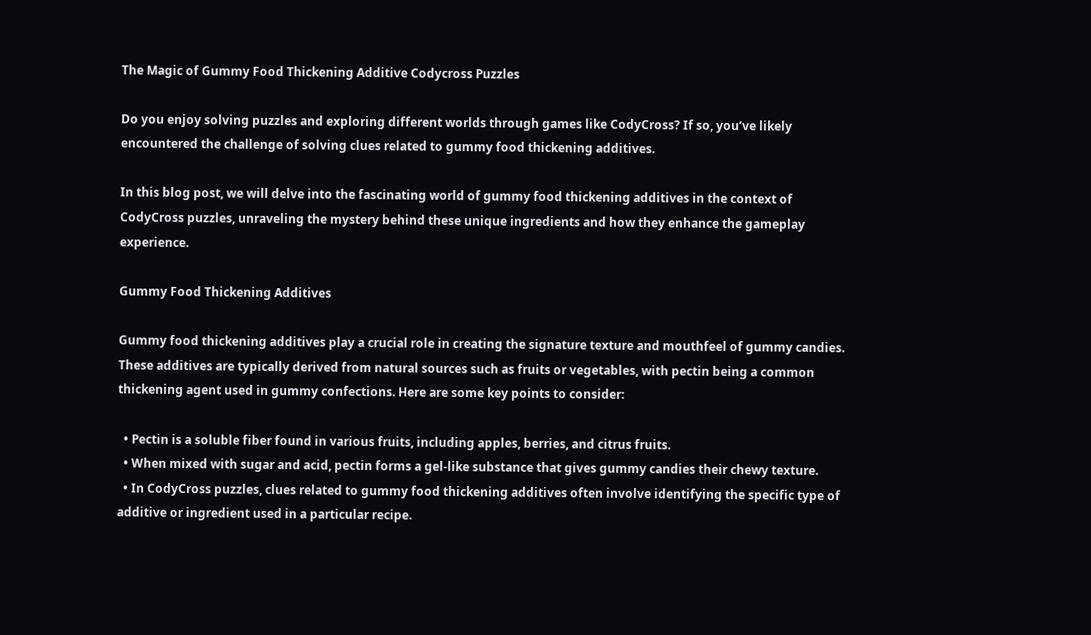The Magic of Gummy Food Thickening Additive Codycross Puzzles

Do you enjoy solving puzzles and exploring different worlds through games like CodyCross? If so, you’ve likely encountered the challenge of solving clues related to gummy food thickening additives.

In this blog post, we will delve into the fascinating world of gummy food thickening additives in the context of CodyCross puzzles, unraveling the mystery behind these unique ingredients and how they enhance the gameplay experience.

Gummy Food Thickening Additives

Gummy food thickening additives play a crucial role in creating the signature texture and mouthfeel of gummy candies. These additives are typically derived from natural sources such as fruits or vegetables, with pectin being a common thickening agent used in gummy confections. Here are some key points to consider:

  • Pectin is a soluble fiber found in various fruits, including apples, berries, and citrus fruits.
  • When mixed with sugar and acid, pectin forms a gel-like substance that gives gummy candies their chewy texture.
  • In CodyCross puzzles, clues related to gummy food thickening additives often involve identifying the specific type of additive or ingredient used in a particular recipe.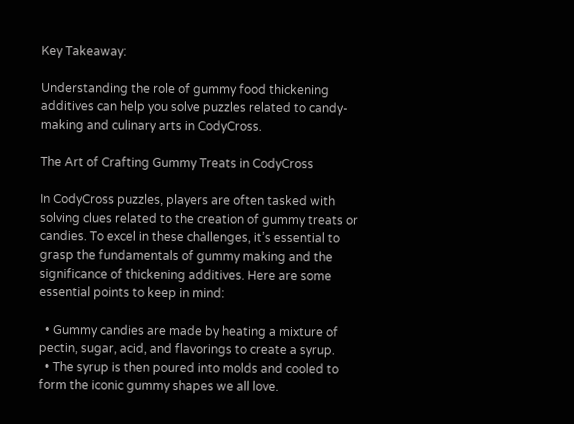Key Takeaway:

Understanding the role of gummy food thickening additives can help you solve puzzles related to candy-making and culinary arts in CodyCross.

The Art of Crafting Gummy Treats in CodyCross

In CodyCross puzzles, players are often tasked with solving clues related to the creation of gummy treats or candies. To excel in these challenges, it’s essential to grasp the fundamentals of gummy making and the significance of thickening additives. Here are some essential points to keep in mind:

  • Gummy candies are made by heating a mixture of pectin, sugar, acid, and flavorings to create a syrup.
  • The syrup is then poured into molds and cooled to form the iconic gummy shapes we all love.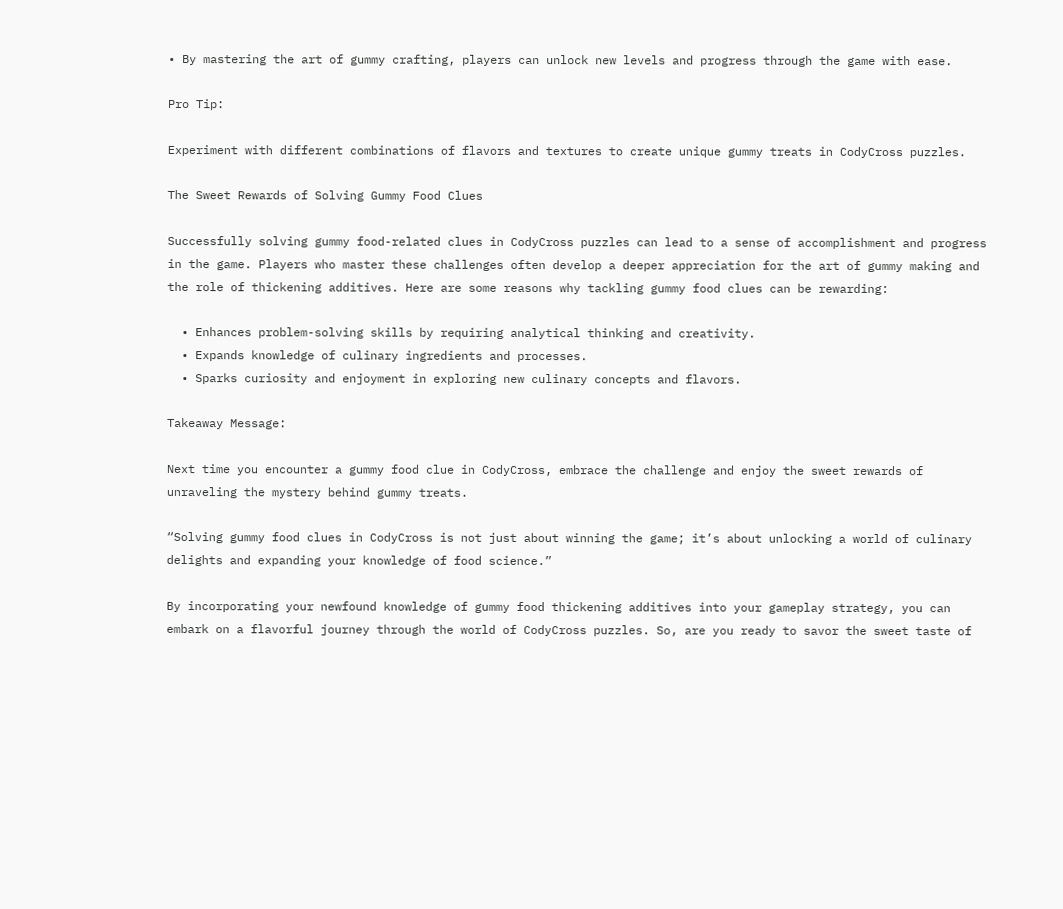• By mastering the art of gummy crafting, players can unlock new levels and progress through the game with ease.

Pro Tip:

Experiment with different combinations of flavors and textures to create unique gummy treats in CodyCross puzzles.

The Sweet Rewards of Solving Gummy Food Clues

Successfully solving gummy food-related clues in CodyCross puzzles can lead to a sense of accomplishment and progress in the game. Players who master these challenges often develop a deeper appreciation for the art of gummy making and the role of thickening additives. Here are some reasons why tackling gummy food clues can be rewarding:

  • Enhances problem-solving skills by requiring analytical thinking and creativity.
  • Expands knowledge of culinary ingredients and processes.
  • Sparks curiosity and enjoyment in exploring new culinary concepts and flavors.

Takeaway Message:

Next time you encounter a gummy food clue in CodyCross, embrace the challenge and enjoy the sweet rewards of unraveling the mystery behind gummy treats.

“Solving gummy food clues in CodyCross is not just about winning the game; it’s about unlocking a world of culinary delights and expanding your knowledge of food science.”

By incorporating your newfound knowledge of gummy food thickening additives into your gameplay strategy, you can embark on a flavorful journey through the world of CodyCross puzzles. So, are you ready to savor the sweet taste of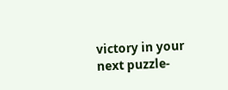victory in your next puzzle-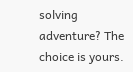solving adventure? The choice is yours.